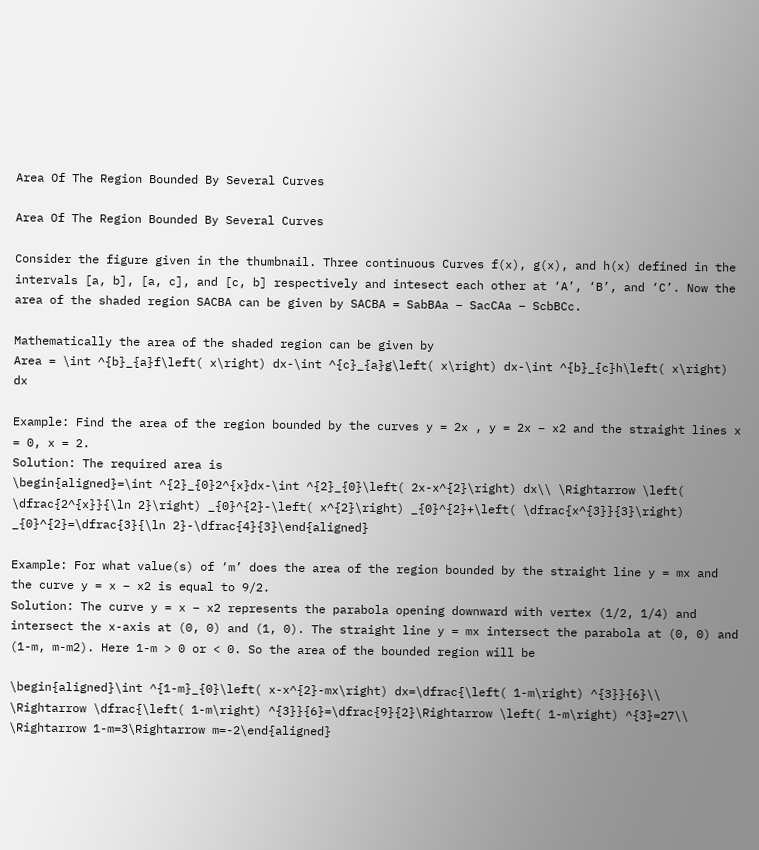Area Of The Region Bounded By Several Curves

Area Of The Region Bounded By Several Curves

Consider the figure given in the thumbnail. Three continuous Curves f(x), g(x), and h(x) defined in the intervals [a, b], [a, c], and [c, b] respectively and intesect each other at ‘A’, ‘B’, and ‘C’. Now the area of the shaded region SACBA can be given by SACBA = SabBAa – SacCAa – ScbBCc.

Mathematically the area of the shaded region can be given by
Area = \int ^{b}_{a}f\left( x\right) dx-\int ^{c}_{a}g\left( x\right) dx-\int ^{b}_{c}h\left( x\right) dx

Example: Find the area of the region bounded by the curves y = 2x , y = 2x – x2 and the straight lines x = 0, x = 2.
Solution: The required area is
\begin{aligned}=\int ^{2}_{0}2^{x}dx-\int ^{2}_{0}\left( 2x-x^{2}\right) dx\\ \Rightarrow \left( \dfrac{2^{x}}{\ln 2}\right) _{0}^{2}-\left( x^{2}\right) _{0}^{2}+\left( \dfrac{x^{3}}{3}\right) _{0}^{2}=\dfrac{3}{\ln 2}-\dfrac{4}{3}\end{aligned}

Example: For what value(s) of ‘m’ does the area of the region bounded by the straight line y = mx and the curve y = x – x2 is equal to 9/2.
Solution: The curve y = x – x2 represents the parabola opening downward with vertex (1/2, 1/4) and intersect the x-axis at (0, 0) and (1, 0). The straight line y = mx intersect the parabola at (0, 0) and (1-m, m-m2). Here 1-m > 0 or < 0. So the area of the bounded region will be

\begin{aligned}\int ^{1-m}_{0}\left( x-x^{2}-mx\right) dx=\dfrac{\left( 1-m\right) ^{3}}{6}\\ \Rightarrow \dfrac{\left( 1-m\right) ^{3}}{6}=\dfrac{9}{2}\Rightarrow \left( 1-m\right) ^{3}=27\\ \Rightarrow 1-m=3\Rightarrow m=-2\end{aligned}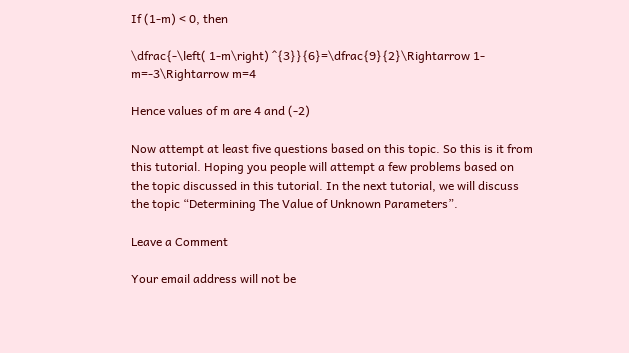If (1-m) < 0, then

\dfrac{-\left( 1-m\right) ^{3}}{6}=\dfrac{9}{2}\Rightarrow 1-m=-3\Rightarrow m=4

Hence values of m are 4 and (-2)

Now attempt at least five questions based on this topic. So this is it from this tutorial. Hoping you people will attempt a few problems based on the topic discussed in this tutorial. In the next tutorial, we will discuss the topic “Determining The Value of Unknown Parameters”.

Leave a Comment

Your email address will not be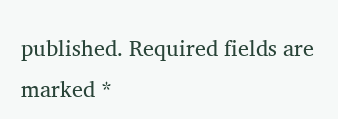published. Required fields are marked *